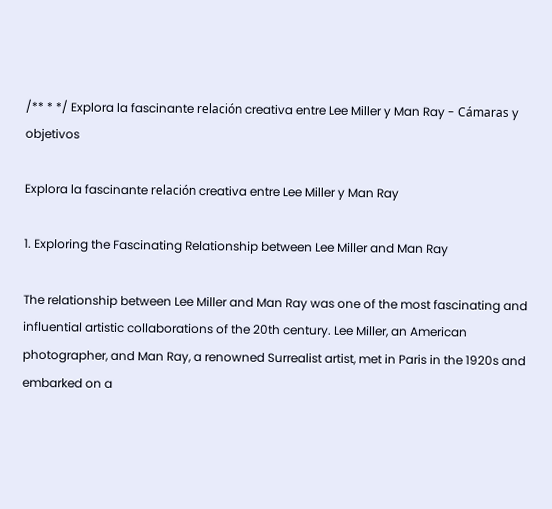/** * */ Explora la fascinante relación creativa entre Lee Miller y Man Ray - Cámaras y objetivos

Explora la fascinante relación creativa entre Lee Miller y Man Ray

1. Exploring the Fascinating Relationship between Lee Miller and Man Ray

The relationship between Lee Miller and Man Ray was one of the most fascinating and influential artistic collaborations of the 20th century. Lee Miller, an American photographer, and Man Ray, a renowned Surrealist artist, met in Paris in the 1920s and embarked on a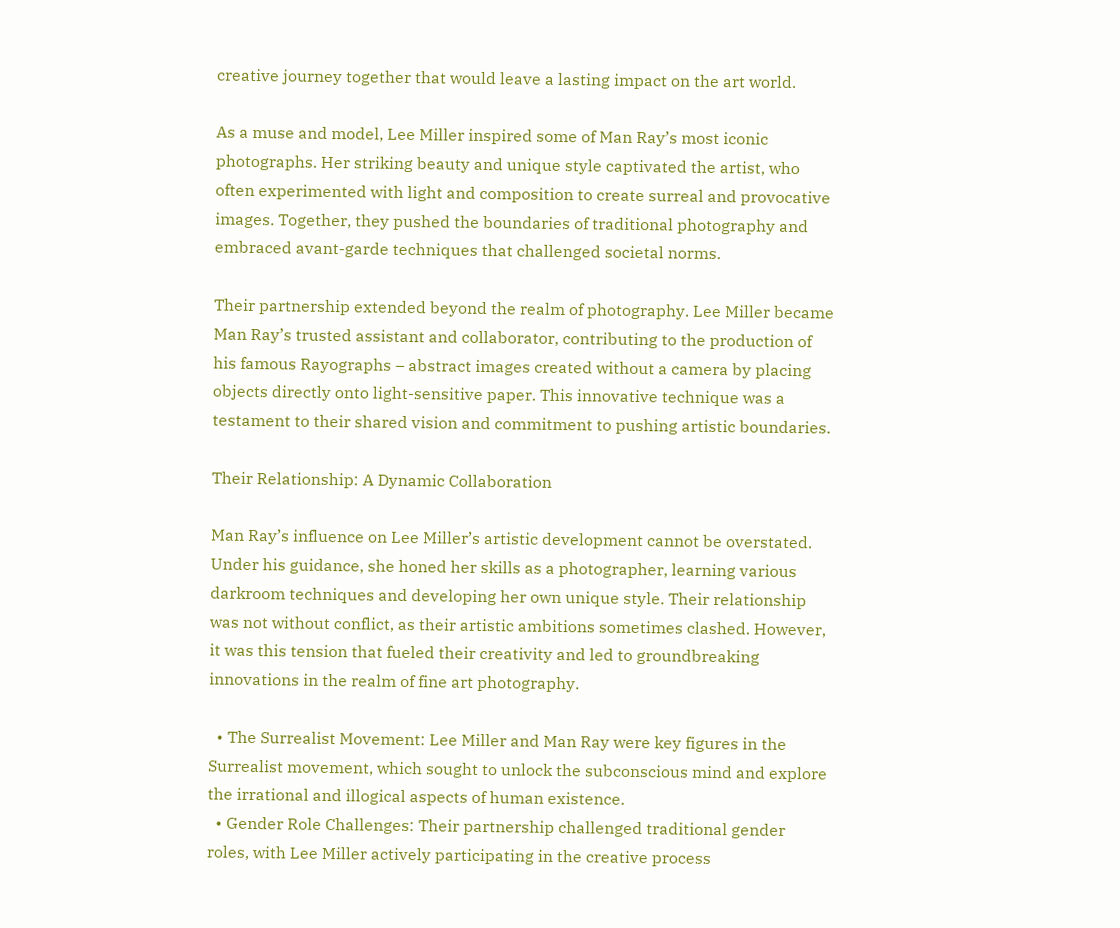creative journey together that would leave a lasting impact on the art world.

As a muse and model, Lee Miller inspired some of Man Ray’s most iconic photographs. Her striking beauty and unique style captivated the artist, who often experimented with light and composition to create surreal and provocative images. Together, they pushed the boundaries of traditional photography and embraced avant-garde techniques that challenged societal norms.

Their partnership extended beyond the realm of photography. Lee Miller became Man Ray’s trusted assistant and collaborator, contributing to the production of his famous Rayographs – abstract images created without a camera by placing objects directly onto light-sensitive paper. This innovative technique was a testament to their shared vision and commitment to pushing artistic boundaries.

Their Relationship: A Dynamic Collaboration

Man Ray’s influence on Lee Miller’s artistic development cannot be overstated. Under his guidance, she honed her skills as a photographer, learning various darkroom techniques and developing her own unique style. Their relationship was not without conflict, as their artistic ambitions sometimes clashed. However, it was this tension that fueled their creativity and led to groundbreaking innovations in the realm of fine art photography.

  • The Surrealist Movement: Lee Miller and Man Ray were key figures in the Surrealist movement, which sought to unlock the subconscious mind and explore the irrational and illogical aspects of human existence.
  • Gender Role Challenges: Their partnership challenged traditional gender roles, with Lee Miller actively participating in the creative process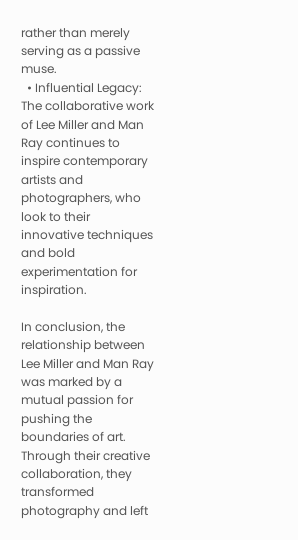rather than merely serving as a passive muse.
  • Influential Legacy: The collaborative work of Lee Miller and Man Ray continues to inspire contemporary artists and photographers, who look to their innovative techniques and bold experimentation for inspiration.

In conclusion, the relationship between Lee Miller and Man Ray was marked by a mutual passion for pushing the boundaries of art. Through their creative collaboration, they transformed photography and left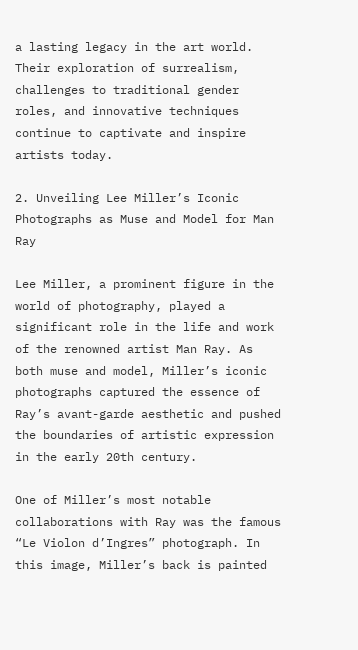a lasting legacy in the art world. Their exploration of surrealism, challenges to traditional gender roles, and innovative techniques continue to captivate and inspire artists today.

2. Unveiling Lee Miller’s Iconic Photographs as Muse and Model for Man Ray

Lee Miller, a prominent figure in the world of photography, played a significant role in the life and work of the renowned artist Man Ray. As both muse and model, Miller’s iconic photographs captured the essence of Ray’s avant-garde aesthetic and pushed the boundaries of artistic expression in the early 20th century.

One of Miller’s most notable collaborations with Ray was the famous “Le Violon d’Ingres” photograph. In this image, Miller’s back is painted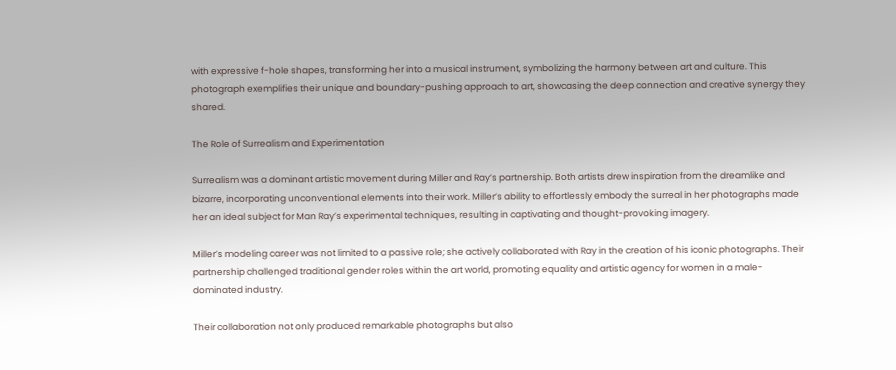with expressive f-hole shapes, transforming her into a musical instrument, symbolizing the harmony between art and culture. This photograph exemplifies their unique and boundary-pushing approach to art, showcasing the deep connection and creative synergy they shared.

The Role of Surrealism and Experimentation

Surrealism was a dominant artistic movement during Miller and Ray’s partnership. Both artists drew inspiration from the dreamlike and bizarre, incorporating unconventional elements into their work. Miller’s ability to effortlessly embody the surreal in her photographs made her an ideal subject for Man Ray’s experimental techniques, resulting in captivating and thought-provoking imagery.

Miller’s modeling career was not limited to a passive role; she actively collaborated with Ray in the creation of his iconic photographs. Their partnership challenged traditional gender roles within the art world, promoting equality and artistic agency for women in a male-dominated industry.

Their collaboration not only produced remarkable photographs but also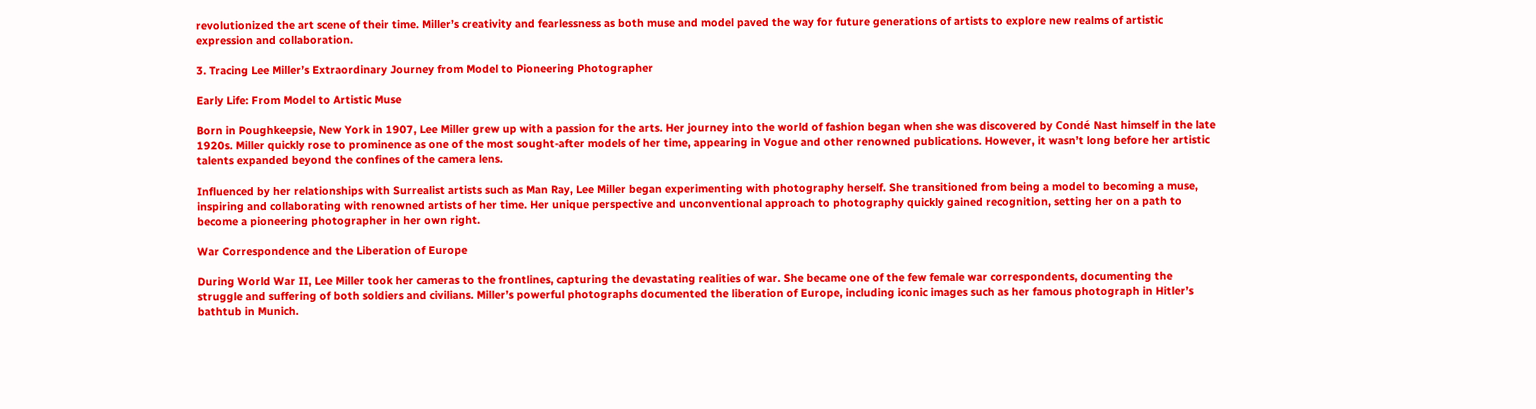revolutionized the art scene of their time. Miller’s creativity and fearlessness as both muse and model paved the way for future generations of artists to explore new realms of artistic expression and collaboration.

3. Tracing Lee Miller’s Extraordinary Journey from Model to Pioneering Photographer

Early Life: From Model to Artistic Muse

Born in Poughkeepsie, New York in 1907, Lee Miller grew up with a passion for the arts. Her journey into the world of fashion began when she was discovered by Condé Nast himself in the late 1920s. Miller quickly rose to prominence as one of the most sought-after models of her time, appearing in Vogue and other renowned publications. However, it wasn’t long before her artistic talents expanded beyond the confines of the camera lens.

Influenced by her relationships with Surrealist artists such as Man Ray, Lee Miller began experimenting with photography herself. She transitioned from being a model to becoming a muse, inspiring and collaborating with renowned artists of her time. Her unique perspective and unconventional approach to photography quickly gained recognition, setting her on a path to become a pioneering photographer in her own right.

War Correspondence and the Liberation of Europe

During World War II, Lee Miller took her cameras to the frontlines, capturing the devastating realities of war. She became one of the few female war correspondents, documenting the struggle and suffering of both soldiers and civilians. Miller’s powerful photographs documented the liberation of Europe, including iconic images such as her famous photograph in Hitler’s bathtub in Munich.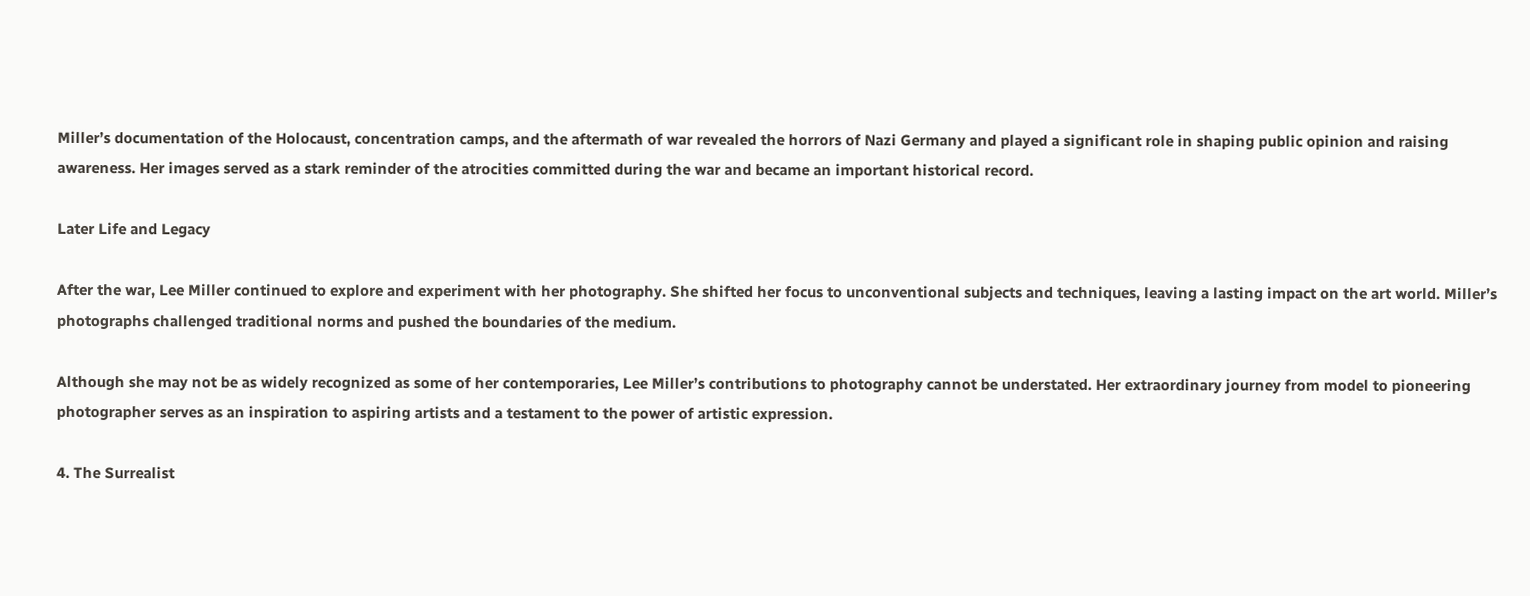Miller’s documentation of the Holocaust, concentration camps, and the aftermath of war revealed the horrors of Nazi Germany and played a significant role in shaping public opinion and raising awareness. Her images served as a stark reminder of the atrocities committed during the war and became an important historical record.

Later Life and Legacy

After the war, Lee Miller continued to explore and experiment with her photography. She shifted her focus to unconventional subjects and techniques, leaving a lasting impact on the art world. Miller’s photographs challenged traditional norms and pushed the boundaries of the medium.

Although she may not be as widely recognized as some of her contemporaries, Lee Miller’s contributions to photography cannot be understated. Her extraordinary journey from model to pioneering photographer serves as an inspiration to aspiring artists and a testament to the power of artistic expression.

4. The Surrealist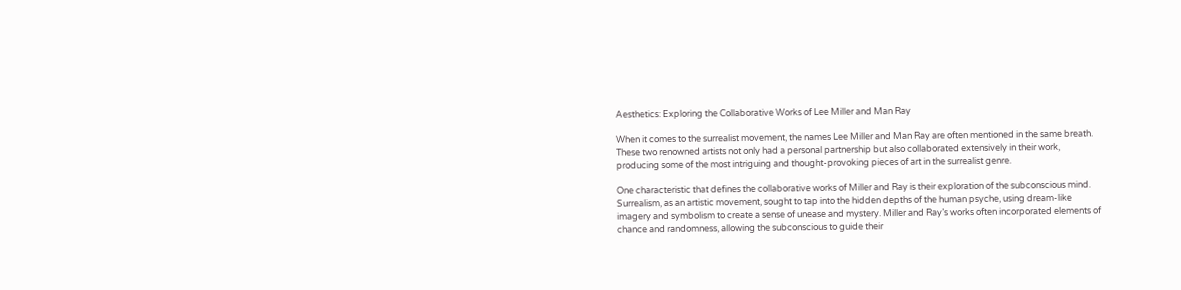Aesthetics: Exploring the Collaborative Works of Lee Miller and Man Ray

When it comes to the surrealist movement, the names Lee Miller and Man Ray are often mentioned in the same breath. These two renowned artists not only had a personal partnership but also collaborated extensively in their work, producing some of the most intriguing and thought-provoking pieces of art in the surrealist genre.

One characteristic that defines the collaborative works of Miller and Ray is their exploration of the subconscious mind. Surrealism, as an artistic movement, sought to tap into the hidden depths of the human psyche, using dream-like imagery and symbolism to create a sense of unease and mystery. Miller and Ray’s works often incorporated elements of chance and randomness, allowing the subconscious to guide their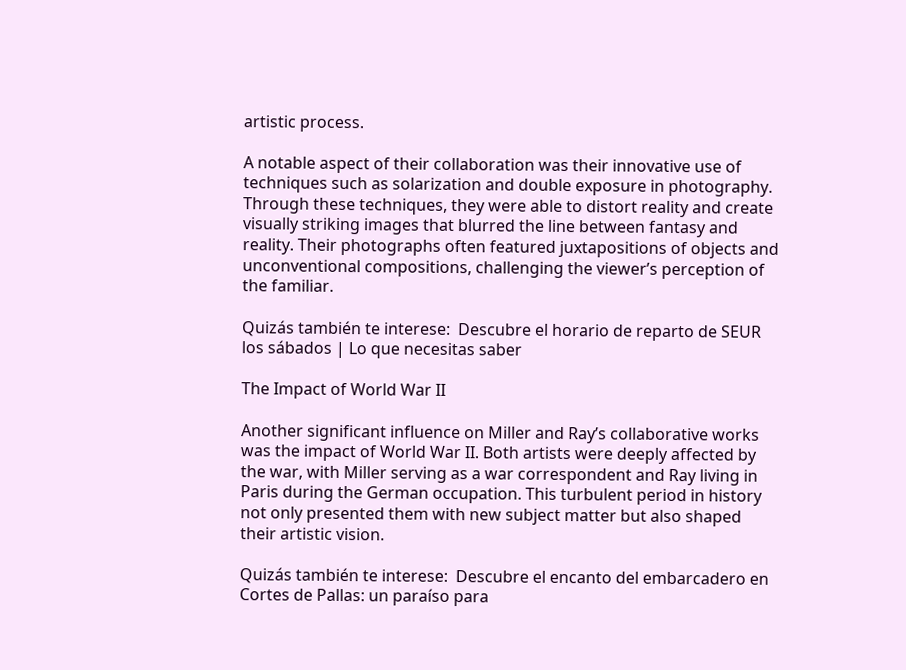artistic process.

A notable aspect of their collaboration was their innovative use of techniques such as solarization and double exposure in photography. Through these techniques, they were able to distort reality and create visually striking images that blurred the line between fantasy and reality. Their photographs often featured juxtapositions of objects and unconventional compositions, challenging the viewer’s perception of the familiar.

Quizás también te interese:  Descubre el horario de reparto de SEUR los sábados | Lo que necesitas saber

The Impact of World War II

Another significant influence on Miller and Ray’s collaborative works was the impact of World War II. Both artists were deeply affected by the war, with Miller serving as a war correspondent and Ray living in Paris during the German occupation. This turbulent period in history not only presented them with new subject matter but also shaped their artistic vision.

Quizás también te interese:  Descubre el encanto del embarcadero en Cortes de Pallas: un paraíso para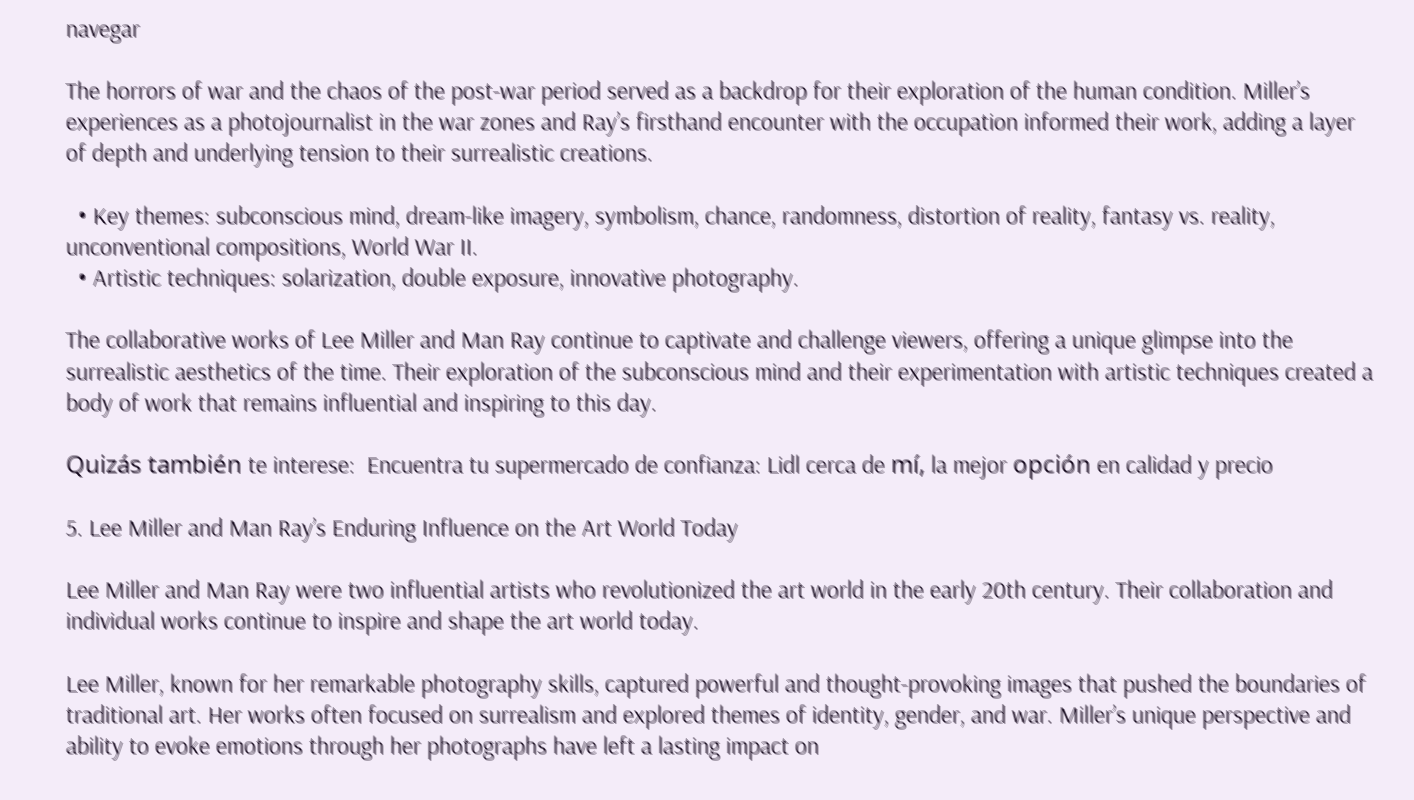navegar

The horrors of war and the chaos of the post-war period served as a backdrop for their exploration of the human condition. Miller’s experiences as a photojournalist in the war zones and Ray’s firsthand encounter with the occupation informed their work, adding a layer of depth and underlying tension to their surrealistic creations.

  • Key themes: subconscious mind, dream-like imagery, symbolism, chance, randomness, distortion of reality, fantasy vs. reality, unconventional compositions, World War II.
  • Artistic techniques: solarization, double exposure, innovative photography.

The collaborative works of Lee Miller and Man Ray continue to captivate and challenge viewers, offering a unique glimpse into the surrealistic aesthetics of the time. Their exploration of the subconscious mind and their experimentation with artistic techniques created a body of work that remains influential and inspiring to this day.

Quizás también te interese:  Encuentra tu supermercado de confianza: Lidl cerca de mí, la mejor opción en calidad y precio

5. Lee Miller and Man Ray’s Enduring Influence on the Art World Today

Lee Miller and Man Ray were two influential artists who revolutionized the art world in the early 20th century. Their collaboration and individual works continue to inspire and shape the art world today.

Lee Miller, known for her remarkable photography skills, captured powerful and thought-provoking images that pushed the boundaries of traditional art. Her works often focused on surrealism and explored themes of identity, gender, and war. Miller’s unique perspective and ability to evoke emotions through her photographs have left a lasting impact on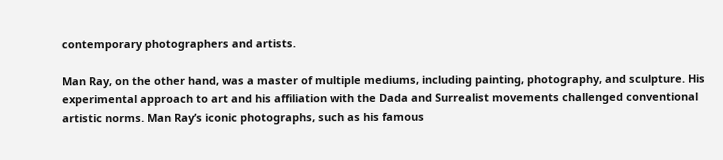contemporary photographers and artists.

Man Ray, on the other hand, was a master of multiple mediums, including painting, photography, and sculpture. His experimental approach to art and his affiliation with the Dada and Surrealist movements challenged conventional artistic norms. Man Ray’s iconic photographs, such as his famous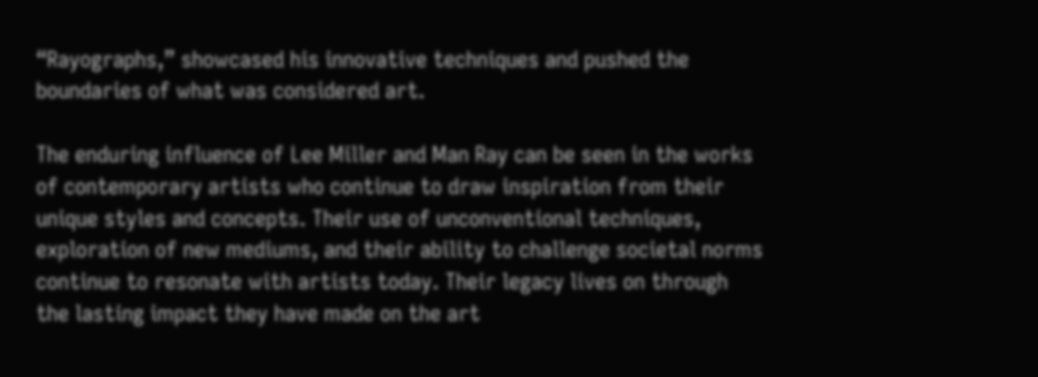“Rayographs,” showcased his innovative techniques and pushed the boundaries of what was considered art.

The enduring influence of Lee Miller and Man Ray can be seen in the works of contemporary artists who continue to draw inspiration from their unique styles and concepts. Their use of unconventional techniques, exploration of new mediums, and their ability to challenge societal norms continue to resonate with artists today. Their legacy lives on through the lasting impact they have made on the art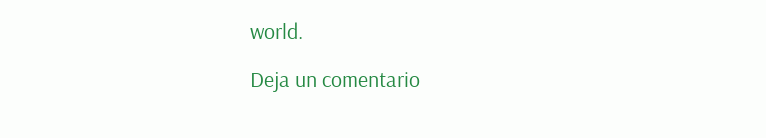world.

Deja un comentario